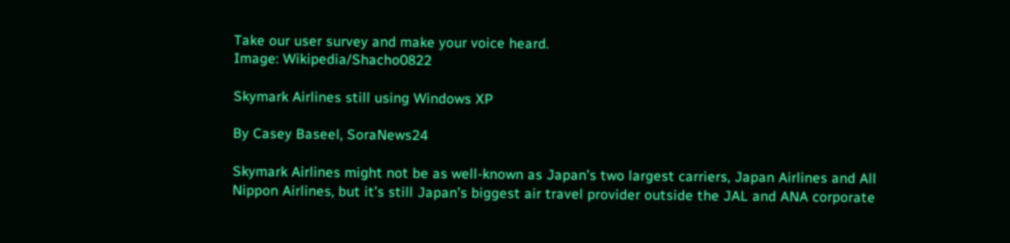Take our user survey and make your voice heard.
Image: Wikipedia/Shacho0822

Skymark Airlines still using Windows XP

By Casey Baseel, SoraNews24

Skymark Airlines might not be as well-known as Japan’s two largest carriers, Japan Airlines and All Nippon Airlines, but it’s still Japan’s biggest air travel provider outside the JAL and ANA corporate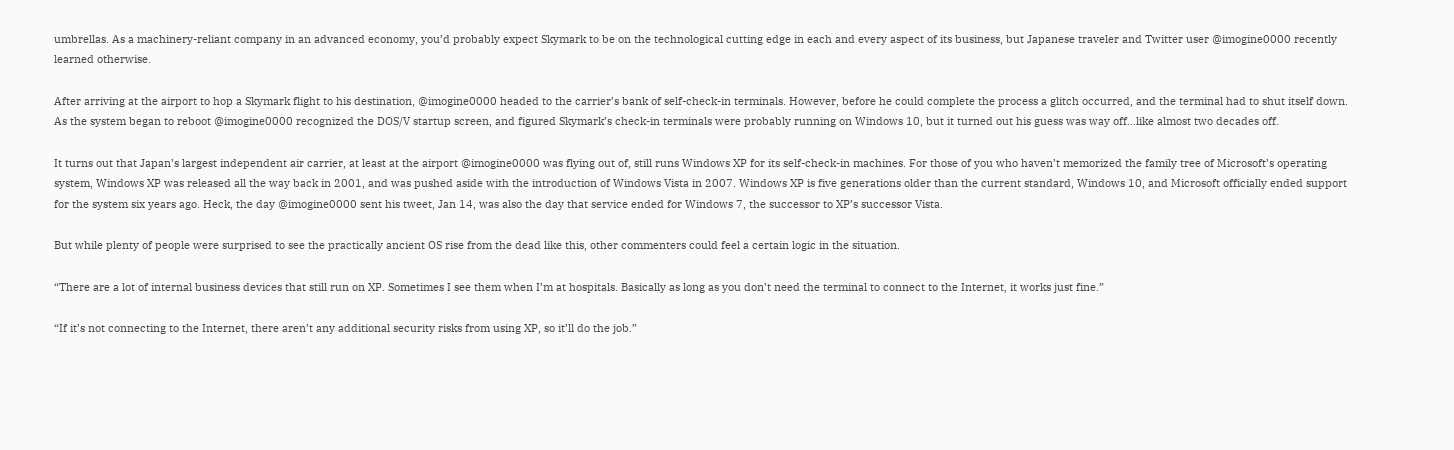umbrellas. As a machinery-reliant company in an advanced economy, you’d probably expect Skymark to be on the technological cutting edge in each and every aspect of its business, but Japanese traveler and Twitter user @imogine0000 recently learned otherwise.

After arriving at the airport to hop a Skymark flight to his destination, @imogine0000 headed to the carrier’s bank of self-check-in terminals. However, before he could complete the process a glitch occurred, and the terminal had to shut itself down. As the system began to reboot @imogine0000 recognized the DOS/V startup screen, and figured Skymark’s check-in terminals were probably running on Windows 10, but it turned out his guess was way off…like almost two decades off.

It turns out that Japan’s largest independent air carrier, at least at the airport @imogine0000 was flying out of, still runs Windows XP for its self-check-in machines. For those of you who haven’t memorized the family tree of Microsoft’s operating system, Windows XP was released all the way back in 2001, and was pushed aside with the introduction of Windows Vista in 2007. Windows XP is five generations older than the current standard, Windows 10, and Microsoft officially ended support for the system six years ago. Heck, the day @imogine0000 sent his tweet, Jan 14, was also the day that service ended for Windows 7, the successor to XP’s successor Vista.

But while plenty of people were surprised to see the practically ancient OS rise from the dead like this, other commenters could feel a certain logic in the situation.

“There are a lot of internal business devices that still run on XP. Sometimes I see them when I’m at hospitals. Basically as long as you don’t need the terminal to connect to the Internet, it works just fine.”

“If it’s not connecting to the Internet, there aren’t any additional security risks from using XP, so it’ll do the job.”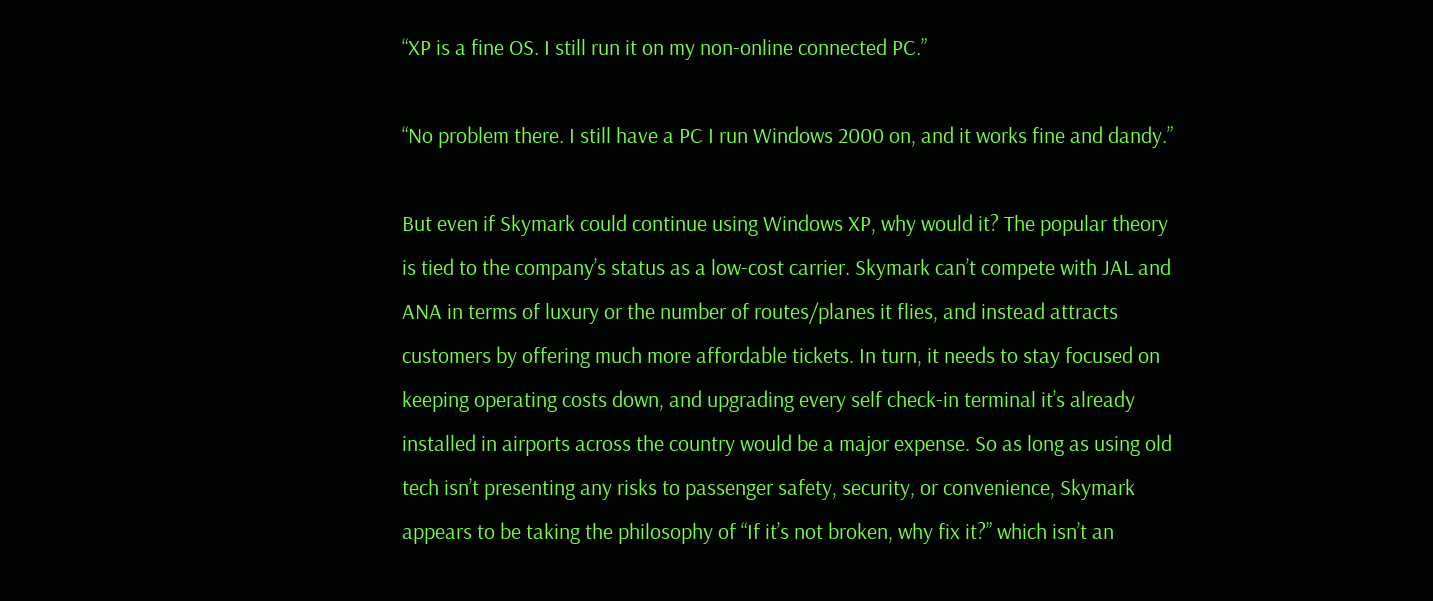“XP is a fine OS. I still run it on my non-online connected PC.”

“No problem there. I still have a PC I run Windows 2000 on, and it works fine and dandy.”

But even if Skymark could continue using Windows XP, why would it? The popular theory is tied to the company’s status as a low-cost carrier. Skymark can’t compete with JAL and ANA in terms of luxury or the number of routes/planes it flies, and instead attracts customers by offering much more affordable tickets. In turn, it needs to stay focused on keeping operating costs down, and upgrading every self check-in terminal it’s already installed in airports across the country would be a major expense. So as long as using old tech isn’t presenting any risks to passenger safety, security, or convenience, Skymark appears to be taking the philosophy of “If it’s not broken, why fix it?” which isn’t an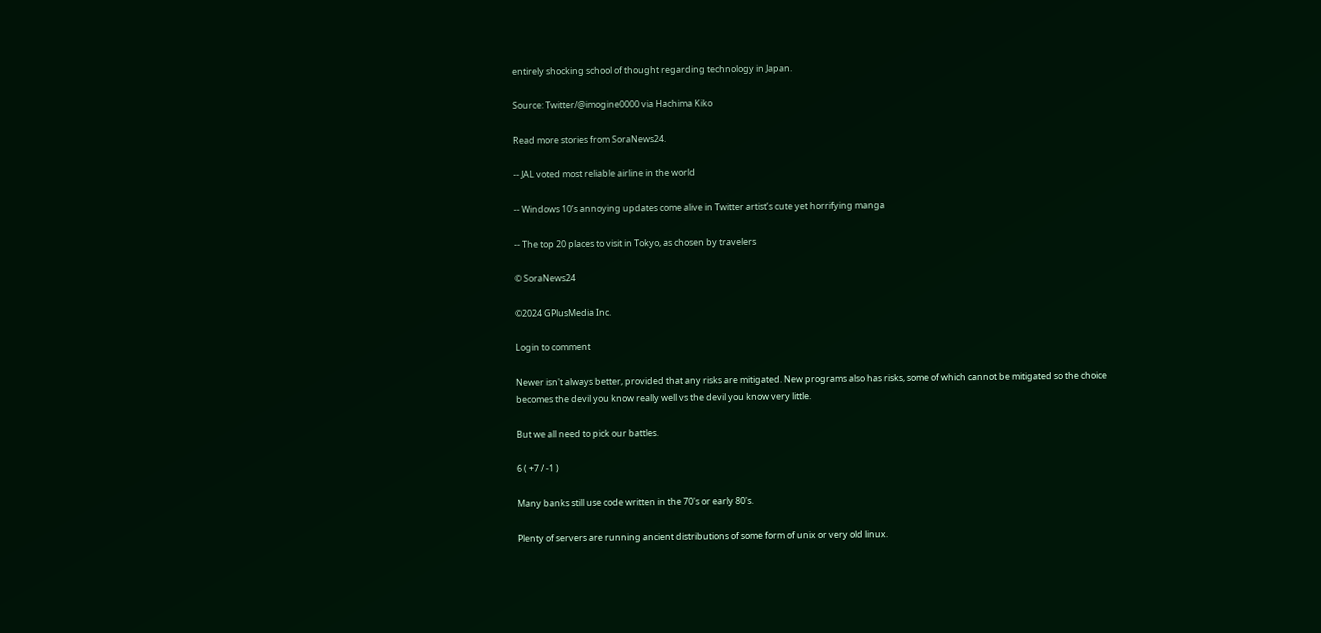entirely shocking school of thought regarding technology in Japan.

Source: Twitter/@imogine0000 via Hachima Kiko

Read more stories from SoraNews24.

-- JAL voted most reliable airline in the world

-- Windows 10’s annoying updates come alive in Twitter artist’s cute yet horrifying manga

-- The top 20 places to visit in Tokyo, as chosen by travelers

© SoraNews24

©2024 GPlusMedia Inc.

Login to comment

Newer isn't always better, provided that any risks are mitigated. New programs also has risks, some of which cannot be mitigated so the choice becomes the devil you know really well vs the devil you know very little.

But we all need to pick our battles.

6 ( +7 / -1 )

Many banks still use code written in the 70's or early 80's.

Plenty of servers are running ancient distributions of some form of unix or very old linux.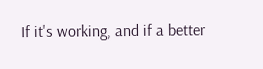If it's working, and if a better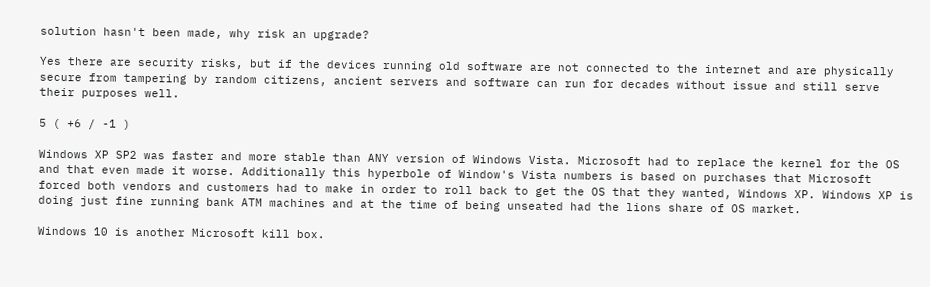solution hasn't been made, why risk an upgrade?

Yes there are security risks, but if the devices running old software are not connected to the internet and are physically secure from tampering by random citizens, ancient servers and software can run for decades without issue and still serve their purposes well.

5 ( +6 / -1 )

Windows XP SP2 was faster and more stable than ANY version of Windows Vista. Microsoft had to replace the kernel for the OS and that even made it worse. Additionally this hyperbole of Window's Vista numbers is based on purchases that Microsoft forced both vendors and customers had to make in order to roll back to get the OS that they wanted, Windows XP. Windows XP is doing just fine running bank ATM machines and at the time of being unseated had the lions share of OS market.

Windows 10 is another Microsoft kill box.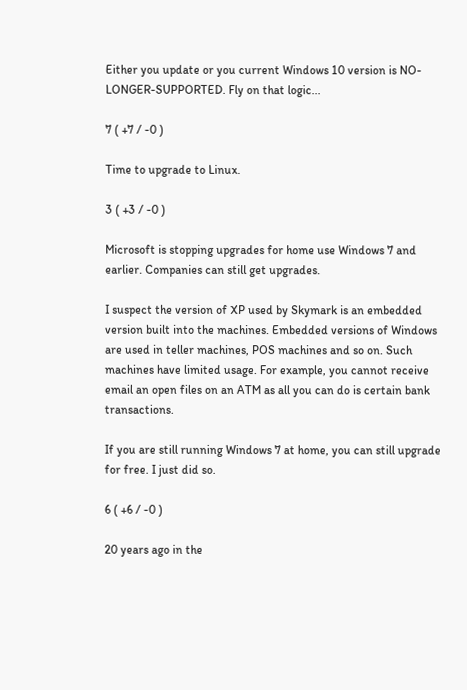Either you update or you current Windows 10 version is NO-LONGER-SUPPORTED. Fly on that logic...

7 ( +7 / -0 )

Time to upgrade to Linux.

3 ( +3 / -0 )

Microsoft is stopping upgrades for home use Windows 7 and earlier. Companies can still get upgrades.

I suspect the version of XP used by Skymark is an embedded version built into the machines. Embedded versions of Windows are used in teller machines, POS machines and so on. Such machines have limited usage. For example, you cannot receive email an open files on an ATM as all you can do is certain bank transactions.

If you are still running Windows 7 at home, you can still upgrade for free. I just did so.

6 ( +6 / -0 )

20 years ago in the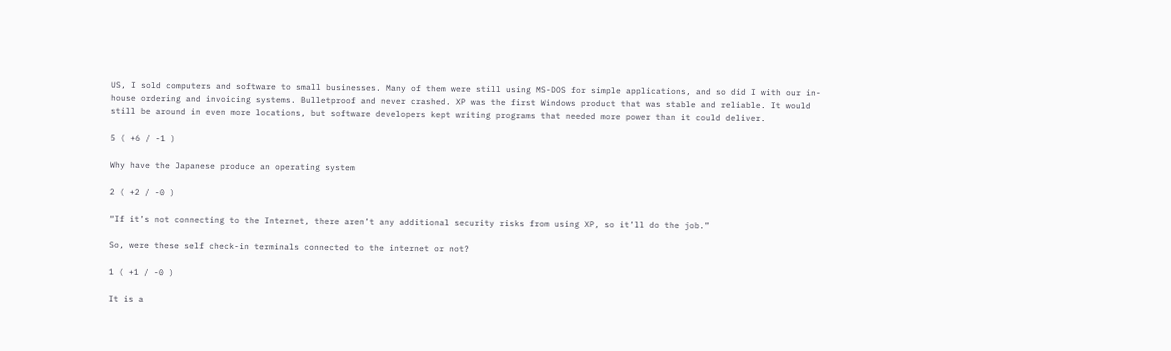US, I sold computers and software to small businesses. Many of them were still using MS-DOS for simple applications, and so did I with our in-house ordering and invoicing systems. Bulletproof and never crashed. XP was the first Windows product that was stable and reliable. It would still be around in even more locations, but software developers kept writing programs that needed more power than it could deliver.

5 ( +6 / -1 )

Why have the Japanese produce an operating system

2 ( +2 / -0 )

“If it’s not connecting to the Internet, there aren’t any additional security risks from using XP, so it’ll do the job.”

So, were these self check-in terminals connected to the internet or not?

1 ( +1 / -0 )

It is a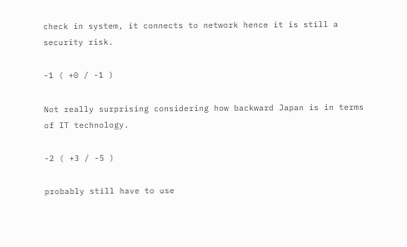check in system, it connects to network hence it is still a security risk.

-1 ( +0 / -1 )

Not really surprising considering how backward Japan is in terms of IT technology.

-2 ( +3 / -5 )

probably still have to use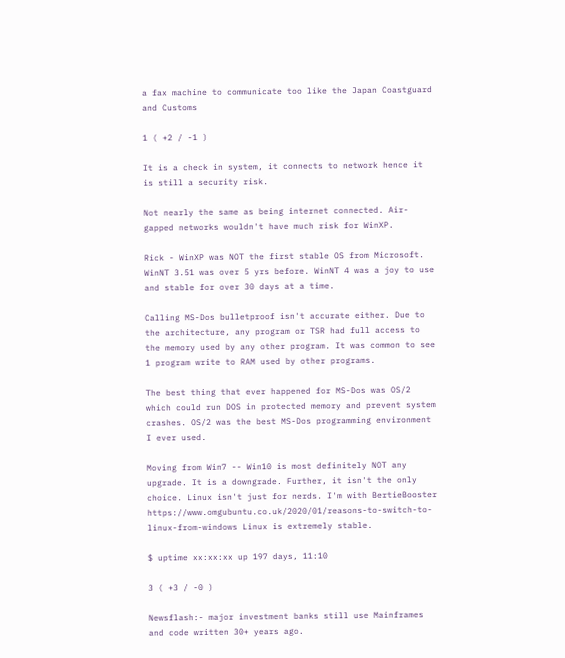a fax machine to communicate too like the Japan Coastguard and Customs

1 ( +2 / -1 )

It is a check in system, it connects to network hence it is still a security risk.

Not nearly the same as being internet connected. Air-gapped networks wouldn't have much risk for WinXP.

Rick - WinXP was NOT the first stable OS from Microsoft. WinNT 3.51 was over 5 yrs before. WinNT 4 was a joy to use and stable for over 30 days at a time.

Calling MS-Dos bulletproof isn't accurate either. Due to the architecture, any program or TSR had full access to the memory used by any other program. It was common to see 1 program write to RAM used by other programs.

The best thing that ever happened for MS-Dos was OS/2 which could run DOS in protected memory and prevent system crashes. OS/2 was the best MS-Dos programming environment I ever used.

Moving from Win7 -- Win10 is most definitely NOT any upgrade. It is a downgrade. Further, it isn't the only choice. Linux isn't just for nerds. I'm with BertieBooster https://www.omgubuntu.co.uk/2020/01/reasons-to-switch-to-linux-from-windows Linux is extremely stable.

$ uptime xx:xx:xx up 197 days, 11:10

3 ( +3 / -0 )

Newsflash:- major investment banks still use Mainframes and code written 30+ years ago.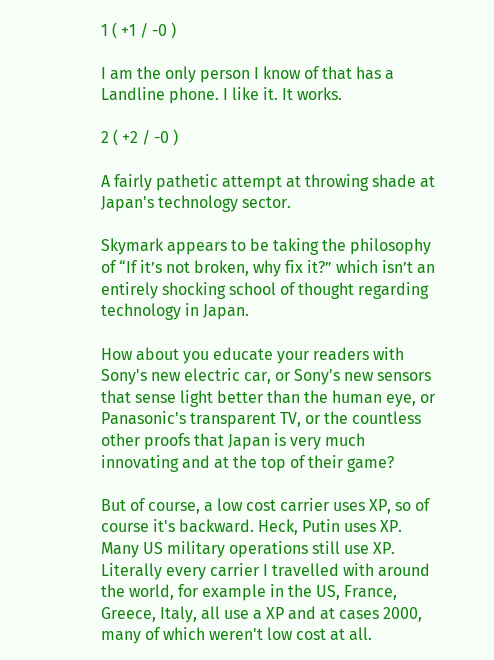1 ( +1 / -0 )

I am the only person I know of that has a Landline phone. I like it. It works.

2 ( +2 / -0 )

A fairly pathetic attempt at throwing shade at Japan's technology sector.

Skymark appears to be taking the philosophy of “If it’s not broken, why fix it?” which isn’t an entirely shocking school of thought regarding technology in Japan.

How about you educate your readers with Sony's new electric car, or Sony's new sensors that sense light better than the human eye, or Panasonic's transparent TV, or the countless other proofs that Japan is very much innovating and at the top of their game?

But of course, a low cost carrier uses XP, so of course it's backward. Heck, Putin uses XP. Many US military operations still use XP. Literally every carrier I travelled with around the world, for example in the US, France, Greece, Italy, all use a XP and at cases 2000, many of which weren't low cost at all.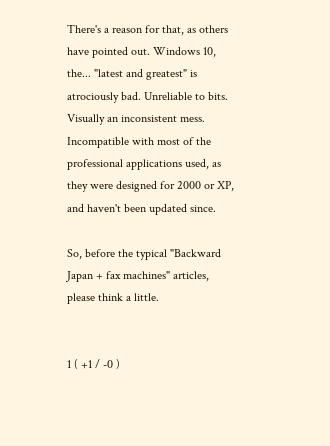There's a reason for that, as others have pointed out. Windows 10, the... "latest and greatest" is atrociously bad. Unreliable to bits. Visually an inconsistent mess. Incompatible with most of the professional applications used, as they were designed for 2000 or XP, and haven't been updated since.

So, before the typical "Backward Japan + fax machines" articles, please think a little.


1 ( +1 / -0 )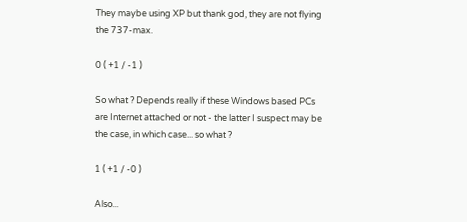They maybe using XP but thank god, they are not flying the 737-max.

0 ( +1 / -1 )

So what ? Depends really if these Windows based PCs are Internet attached or not - the latter I suspect may be the case, in which case... so what ?

1 ( +1 / -0 )

Also...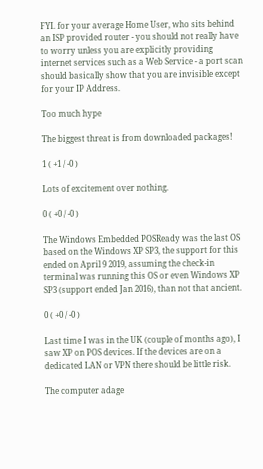FYI. for your average Home User, who sits behind an ISP provided router - you should not really have to worry unless you are explicitly providing internet services such as a Web Service - a port scan should basically show that you are invisible except for your IP Address.

Too much hype

The biggest threat is from downloaded packages!

1 ( +1 / -0 )

Lots of excitement over nothing.

0 ( +0 / -0 )

The Windows Embedded POSReady was the last OS based on the Windows XP SP3, the support for this ended on April 9 2019, assuming the check-in terminal was running this OS or even Windows XP SP3 (support ended Jan 2016), than not that ancient.

0 ( +0 / -0 )

Last time I was in the UK (couple of months ago), I saw XP on POS devices. If the devices are on a dedicated LAN or VPN there should be little risk.

The computer adage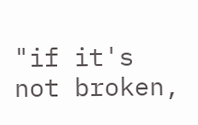"if it's not broken,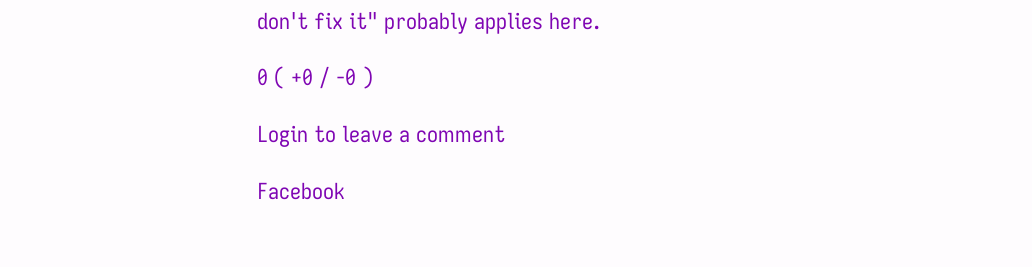don't fix it" probably applies here.

0 ( +0 / -0 )

Login to leave a comment

Facebook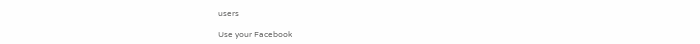users

Use your Facebook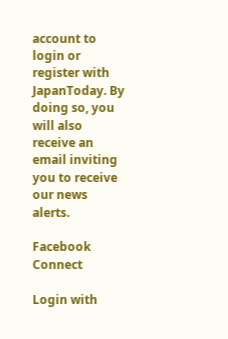account to login or register with JapanToday. By doing so, you will also receive an email inviting you to receive our news alerts.

Facebook Connect

Login with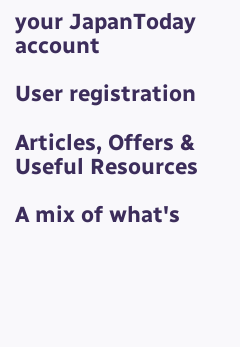your JapanToday account

User registration

Articles, Offers & Useful Resources

A mix of what's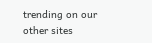trending on our other sites